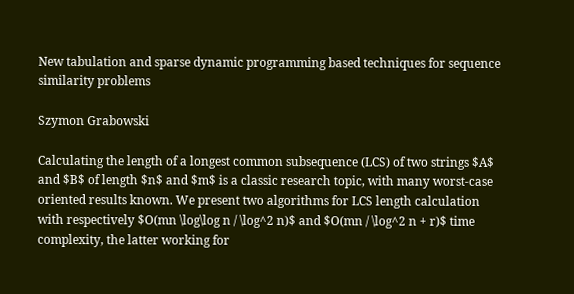New tabulation and sparse dynamic programming based techniques for sequence similarity problems

Szymon Grabowski

Calculating the length of a longest common subsequence (LCS) of two strings $A$ and $B$ of length $n$ and $m$ is a classic research topic, with many worst-case oriented results known. We present two algorithms for LCS length calculation with respectively $O(mn \log\log n / \log^2 n)$ and $O(mn / \log^2 n + r)$ time complexity, the latter working for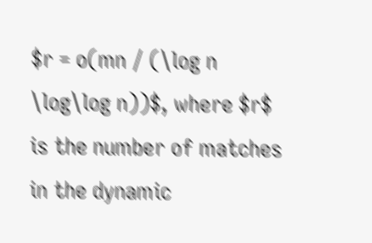$r = o(mn / (\log n \log\log n))$, where $r$ is the number of matches in the dynamic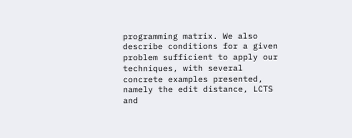programming matrix. We also describe conditions for a given problem sufficient to apply our techniques, with several concrete examples presented, namely the edit distance, LCTS and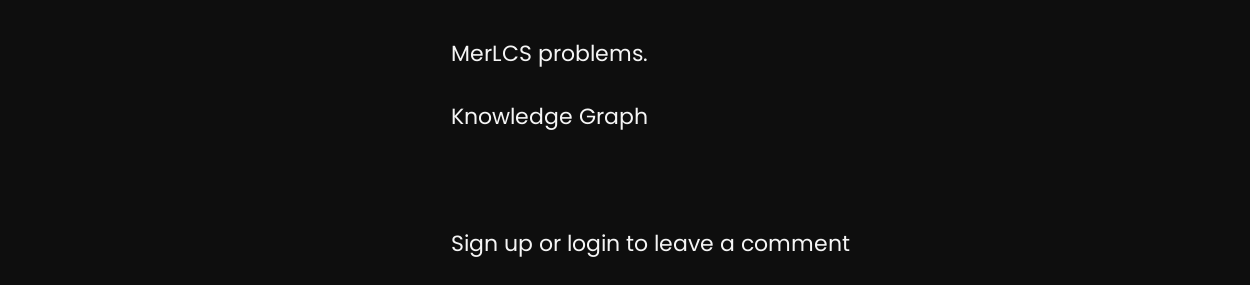MerLCS problems.

Knowledge Graph



Sign up or login to leave a comment